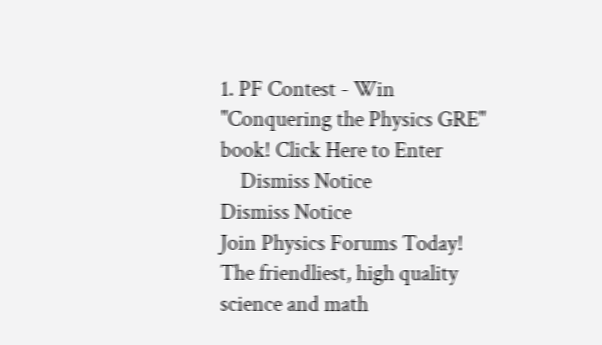1. PF Contest - Win "Conquering the Physics GRE" book! Click Here to Enter
    Dismiss Notice
Dismiss Notice
Join Physics Forums Today!
The friendliest, high quality science and math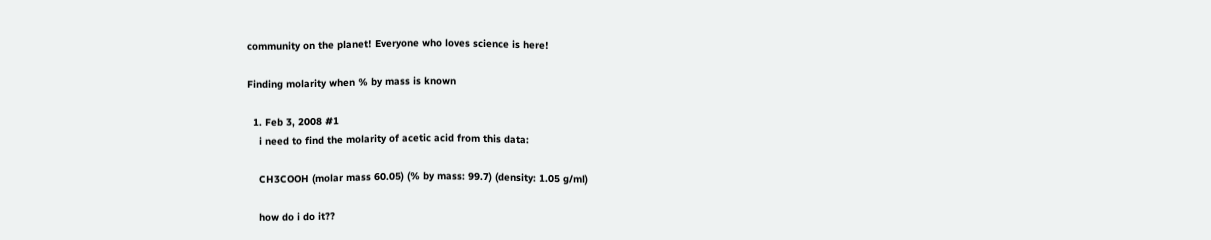community on the planet! Everyone who loves science is here!

Finding molarity when % by mass is known

  1. Feb 3, 2008 #1
    i need to find the molarity of acetic acid from this data:

    CH3COOH (molar mass 60.05) (% by mass: 99.7) (density: 1.05 g/ml)

    how do i do it??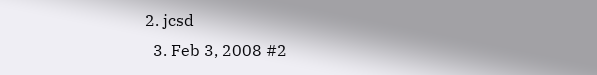2. jcsd
  3. Feb 3, 2008 #2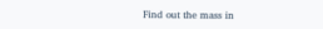Find out the mass in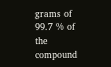grams of 99.7 % of the compound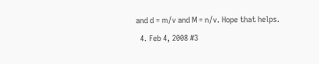and d = m/v and M = n/v. Hope that helps.
  4. Feb 4, 2008 #3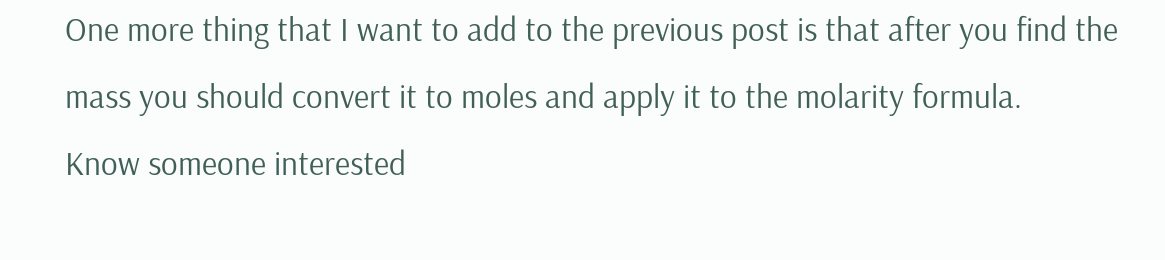One more thing that I want to add to the previous post is that after you find the mass you should convert it to moles and apply it to the molarity formula.
Know someone interested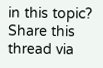in this topic? Share this thread via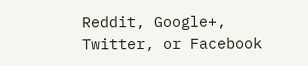Reddit, Google+, Twitter, or Facebook